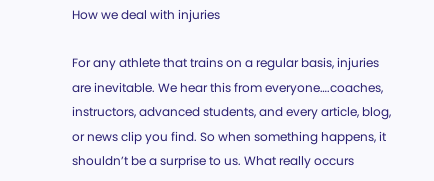How we deal with injuries

For any athlete that trains on a regular basis, injuries are inevitable. We hear this from everyone….coaches, instructors, advanced students, and every article, blog, or news clip you find. So when something happens, it shouldn’t be a surprise to us. What really occurs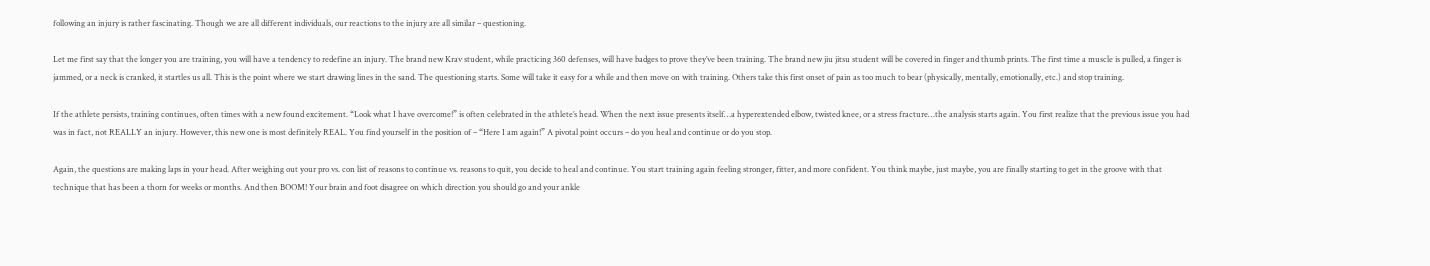following an injury is rather fascinating. Though we are all different individuals, our reactions to the injury are all similar – questioning.

Let me first say that the longer you are training, you will have a tendency to redefine an injury. The brand new Krav student, while practicing 360 defenses, will have badges to prove they’ve been training. The brand new jiu jitsu student will be covered in finger and thumb prints. The first time a muscle is pulled, a finger is jammed, or a neck is cranked, it startles us all. This is the point where we start drawing lines in the sand. The questioning starts. Some will take it easy for a while and then move on with training. Others take this first onset of pain as too much to bear (physically, mentally, emotionally, etc.) and stop training.

If the athlete persists, training continues, often times with a new found excitement. “Look what I have overcome!” is often celebrated in the athlete’s head. When the next issue presents itself…a hyperextended elbow, twisted knee, or a stress fracture…the analysis starts again. You first realize that the previous issue you had was in fact, not REALLY an injury. However, this new one is most definitely REAL. You find yourself in the position of – “Here I am again!” A pivotal point occurs – do you heal and continue or do you stop.

Again, the questions are making laps in your head. After weighing out your pro vs. con list of reasons to continue vs. reasons to quit, you decide to heal and continue. You start training again feeling stronger, fitter, and more confident. You think maybe, just maybe, you are finally starting to get in the groove with that technique that has been a thorn for weeks or months. And then BOOM! Your brain and foot disagree on which direction you should go and your ankle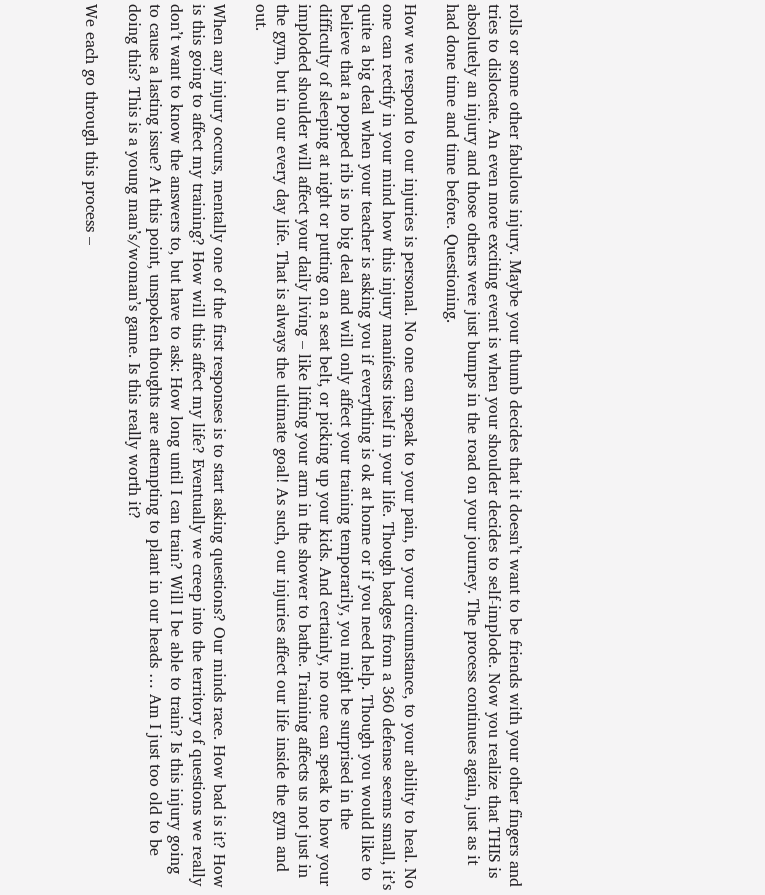rolls or some other fabulous injury. Maybe your thumb decides that it doesn’t want to be friends with your other fingers and tries to dislocate. An even more exciting event is when your shoulder decides to self-implode. Now you realize that THIS is absolutely an injury and those others were just bumps in the road on your journey. The process continues again, just as it had done time and time before. Questioning.

How we respond to our injuries is personal. No one can speak to your pain, to your circumstance, to your ability to heal. No one can rectify in your mind how this injury manifests itself in your life. Though badges from a 360 defense seems small, it’s quite a big deal when your teacher is asking you if everything is ok at home or if you need help. Though you would like to believe that a popped rib is no big deal and will only affect your training temporarily, you might be surprised in the difficulty of sleeping at night or putting on a seat belt, or picking up your kids. And certainly, no one can speak to how your imploded shoulder will affect your daily living – like lifting your arm in the shower to bathe. Training affects us not just in the gym, but in our every day life. That is always the ultimate goal! As such, our injuries affect our life inside the gym and out.

When any injury occurs, mentally one of the first responses is to start asking questions? Our minds race. How bad is it? How is this going to affect my training? How will this affect my life? Eventually we creep into the territory of questions we really don’t want to know the answers to, but have to ask: How long until I can train? Will I be able to train? Is this injury going to cause a lasting issue? At this point, unspoken thoughts are attempting to plant in our heads … Am I just too old to be doing this? This is a young man’s/woman’s game. Is this really worth it?

We each go through this process –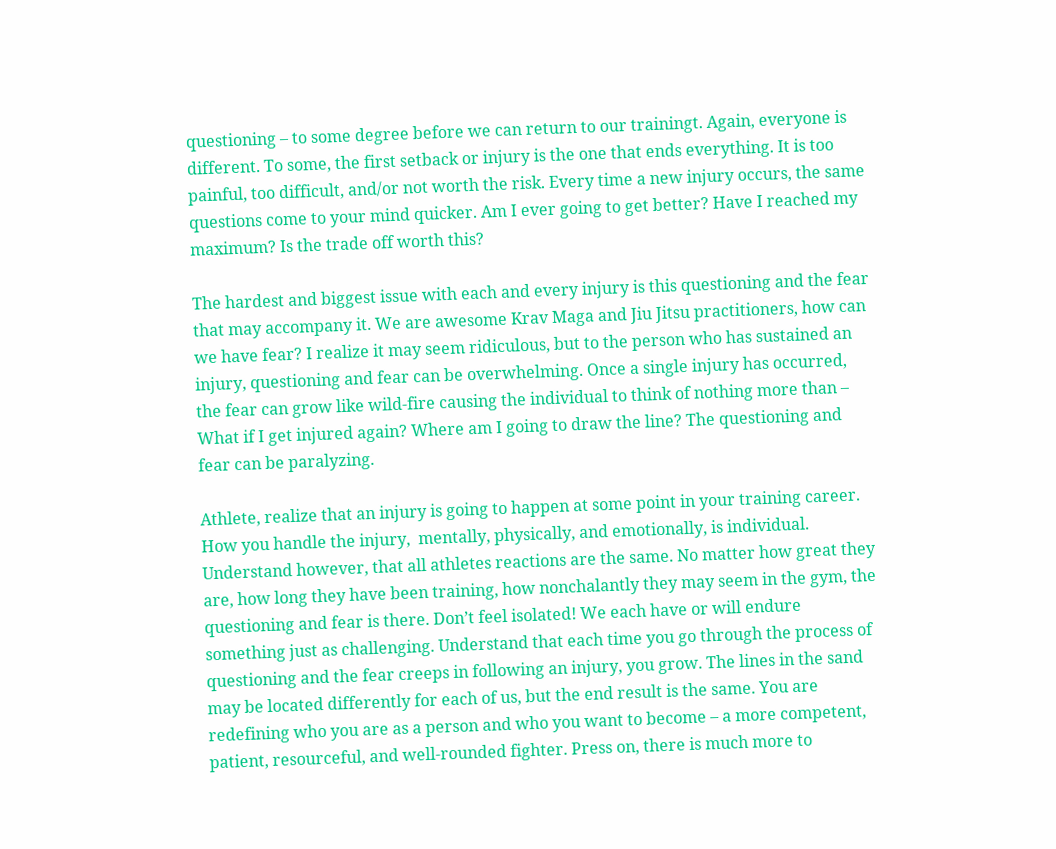questioning – to some degree before we can return to our trainingt. Again, everyone is different. To some, the first setback or injury is the one that ends everything. It is too painful, too difficult, and/or not worth the risk. Every time a new injury occurs, the same questions come to your mind quicker. Am I ever going to get better? Have I reached my maximum? Is the trade off worth this?

The hardest and biggest issue with each and every injury is this questioning and the fear that may accompany it. We are awesome Krav Maga and Jiu Jitsu practitioners, how can we have fear? I realize it may seem ridiculous, but to the person who has sustained an injury, questioning and fear can be overwhelming. Once a single injury has occurred, the fear can grow like wild-fire causing the individual to think of nothing more than – What if I get injured again? Where am I going to draw the line? The questioning and fear can be paralyzing.

Athlete, realize that an injury is going to happen at some point in your training career. How you handle the injury,  mentally, physically, and emotionally, is individual. Understand however, that all athletes reactions are the same. No matter how great they are, how long they have been training, how nonchalantly they may seem in the gym, the questioning and fear is there. Don’t feel isolated! We each have or will endure something just as challenging. Understand that each time you go through the process of questioning and the fear creeps in following an injury, you grow. The lines in the sand may be located differently for each of us, but the end result is the same. You are redefining who you are as a person and who you want to become – a more competent, patient, resourceful, and well-rounded fighter. Press on, there is much more to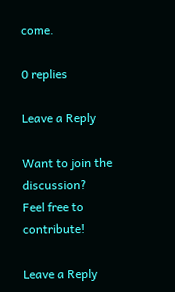come.

0 replies

Leave a Reply

Want to join the discussion?
Feel free to contribute!

Leave a Reply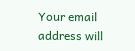Your email address will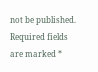not be published. Required fields are marked *